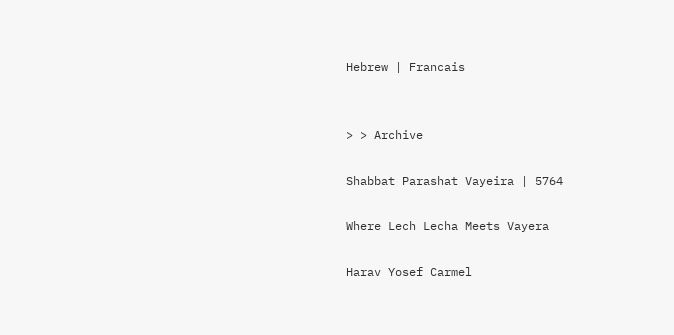Hebrew | Francais


> > Archive

Shabbat Parashat Vayeira | 5764

Where Lech Lecha Meets Vayera

Harav Yosef Carmel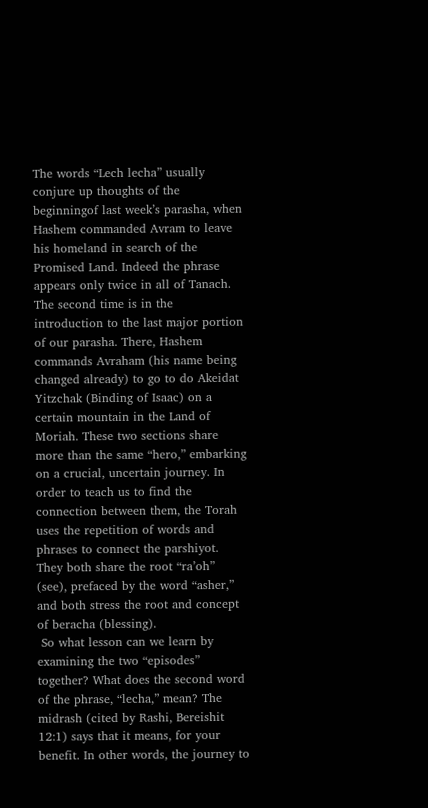The words “Lech lecha” usually conjure up thoughts of the beginningof last week’s parasha, when Hashem commanded Avram to leave his homeland in search of the Promised Land. Indeed the phrase appears only twice in all of Tanach. The second time is in the introduction to the last major portion of our parasha. There, Hashem commands Avraham (his name being changed already) to go to do Akeidat Yitzchak (Binding of Isaac) on a certain mountain in the Land of Moriah. These two sections share more than the same “hero,” embarking on a crucial, uncertain journey. In order to teach us to find the connection between them, the Torah uses the repetition of words and phrases to connect the parshiyot. They both share the root “ra’oh” (see), prefaced by the word “asher,” and both stress the root and concept of beracha (blessing).
 So what lesson can we learn by examining the two “episodes” together? What does the second word of the phrase, “lecha,” mean? The midrash (cited by Rashi, Bereishit 12:1) says that it means, for your benefit. In other words, the journey to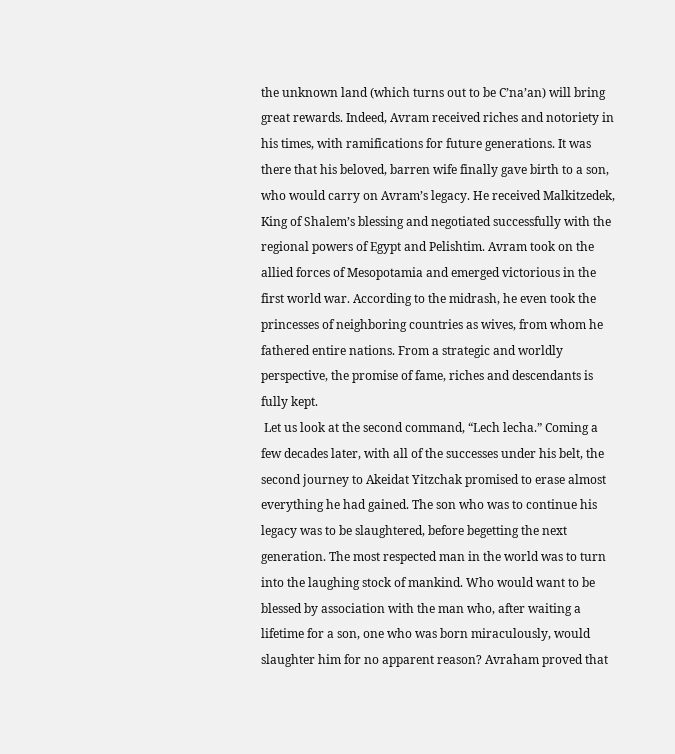the unknown land (which turns out to be C’na’an) will bring great rewards. Indeed, Avram received riches and notoriety in his times, with ramifications for future generations. It was there that his beloved, barren wife finally gave birth to a son, who would carry on Avram’s legacy. He received Malkitzedek, King of Shalem’s blessing and negotiated successfully with the regional powers of Egypt and Pelishtim. Avram took on the allied forces of Mesopotamia and emerged victorious in the first world war. According to the midrash, he even took the princesses of neighboring countries as wives, from whom he fathered entire nations. From a strategic and worldly perspective, the promise of fame, riches and descendants is fully kept.
 Let us look at the second command, “Lech lecha.” Coming a few decades later, with all of the successes under his belt, the second journey to Akeidat Yitzchak promised to erase almost everything he had gained. The son who was to continue his legacy was to be slaughtered, before begetting the next generation. The most respected man in the world was to turn into the laughing stock of mankind. Who would want to be blessed by association with the man who, after waiting a lifetime for a son, one who was born miraculously, would slaughter him for no apparent reason? Avraham proved that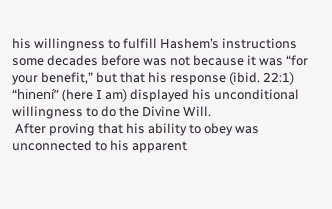his willingness to fulfill Hashem’s instructions some decades before was not because it was “for your benefit,” but that his response (ibid. 22:1) “hinení” (here I am) displayed his unconditional willingness to do the Divine Will.
 After proving that his ability to obey was unconnected to his apparent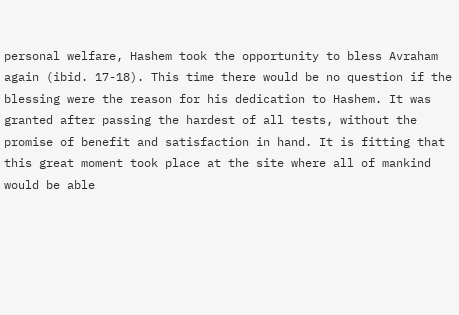personal welfare, Hashem took the opportunity to bless Avraham again (ibid. 17-18). This time there would be no question if the blessing were the reason for his dedication to Hashem. It was granted after passing the hardest of all tests, without the promise of benefit and satisfaction in hand. It is fitting that this great moment took place at the site where all of mankind would be able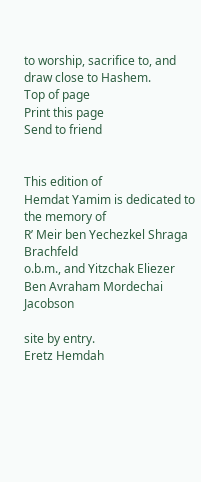to worship, sacrifice to, and draw close to Hashem.
Top of page
Print this page
Send to friend


This edition of
Hemdat Yamim is dedicated to the memory of
R’ Meir ben Yechezkel Shraga Brachfeld
o.b.m., and Yitzchak Eliezer Ben Avraham Mordechai Jacobson

site by entry.
Eretz Hemdah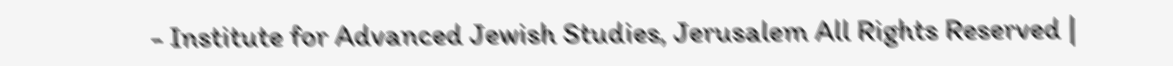- Institute for Advanced Jewish Studies, Jerusalem All Rights Reserved |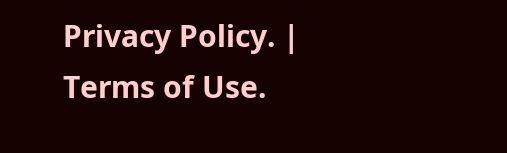Privacy Policy. | Terms of Use.